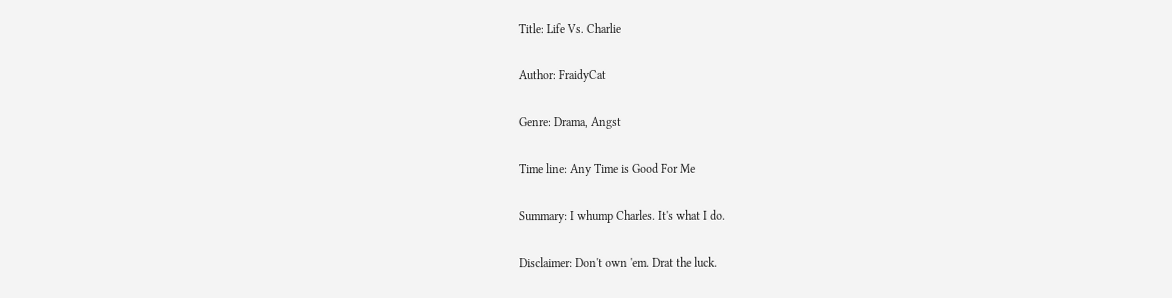Title: Life Vs. Charlie

Author: FraidyCat

Genre: Drama, Angst

Time line: Any Time is Good For Me

Summary: I whump Charles. It's what I do.

Disclaimer: Don't own 'em. Drat the luck.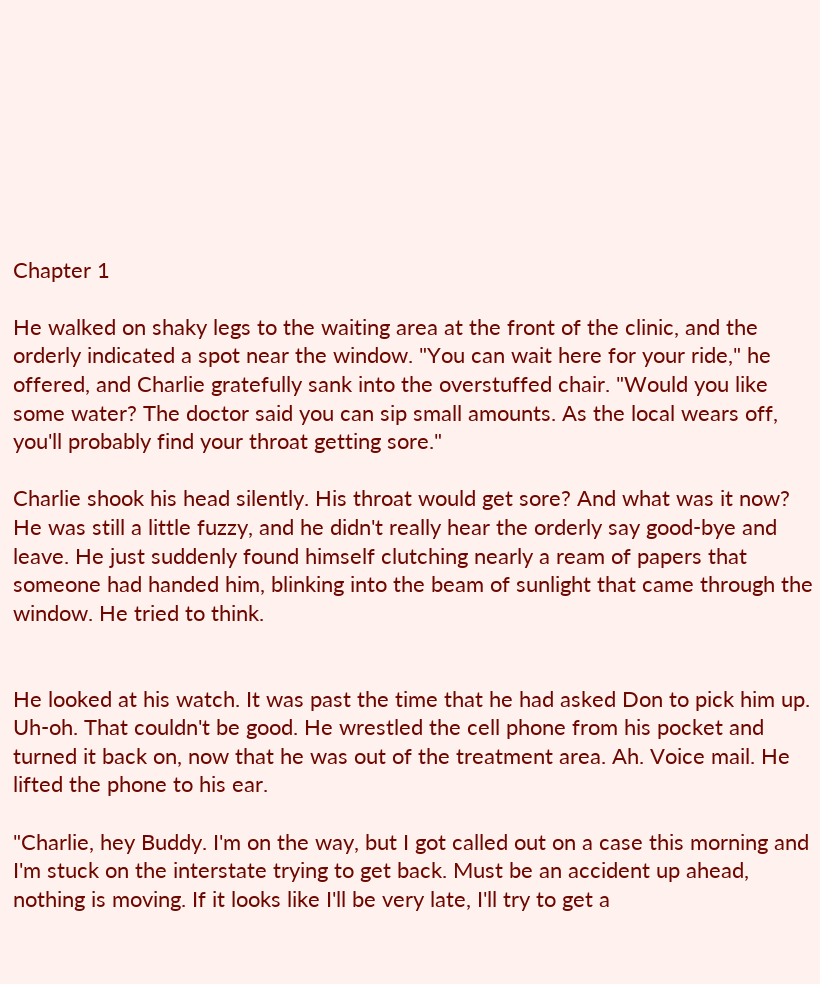Chapter 1

He walked on shaky legs to the waiting area at the front of the clinic, and the orderly indicated a spot near the window. "You can wait here for your ride," he offered, and Charlie gratefully sank into the overstuffed chair. "Would you like some water? The doctor said you can sip small amounts. As the local wears off, you'll probably find your throat getting sore."

Charlie shook his head silently. His throat would get sore? And what was it now? He was still a little fuzzy, and he didn't really hear the orderly say good-bye and leave. He just suddenly found himself clutching nearly a ream of papers that someone had handed him, blinking into the beam of sunlight that came through the window. He tried to think.


He looked at his watch. It was past the time that he had asked Don to pick him up. Uh-oh. That couldn't be good. He wrestled the cell phone from his pocket and turned it back on, now that he was out of the treatment area. Ah. Voice mail. He lifted the phone to his ear.

"Charlie, hey Buddy. I'm on the way, but I got called out on a case this morning and I'm stuck on the interstate trying to get back. Must be an accident up ahead, nothing is moving. If it looks like I'll be very late, I'll try to get a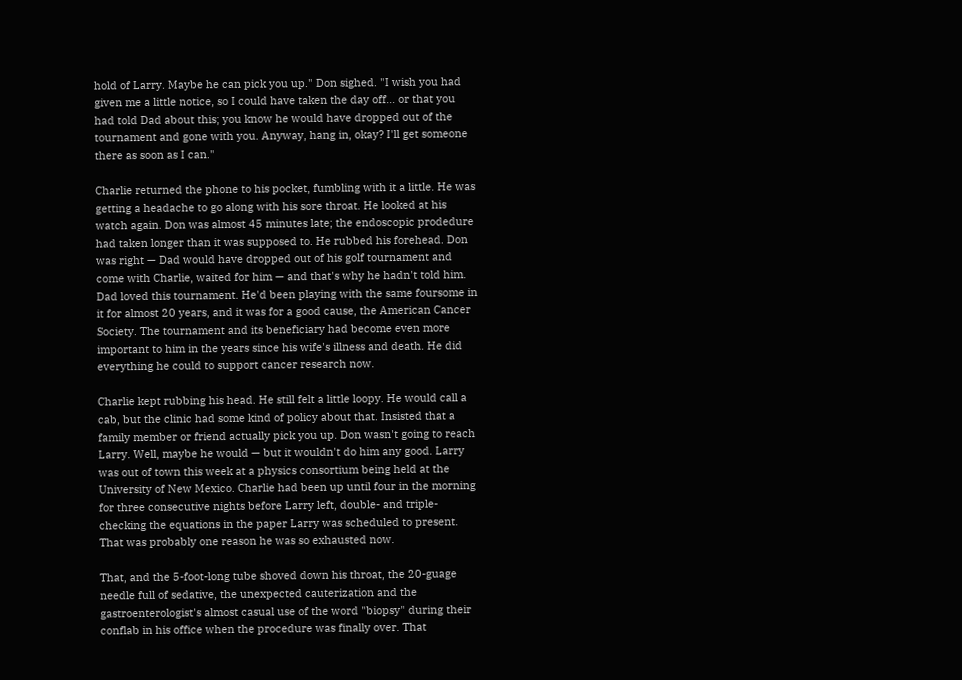hold of Larry. Maybe he can pick you up." Don sighed. "I wish you had given me a little notice, so I could have taken the day off… or that you had told Dad about this; you know he would have dropped out of the tournament and gone with you. Anyway, hang in, okay? I'll get someone there as soon as I can."

Charlie returned the phone to his pocket, fumbling with it a little. He was getting a headache to go along with his sore throat. He looked at his watch again. Don was almost 45 minutes late; the endoscopic prodedure had taken longer than it was supposed to. He rubbed his forehead. Don was right — Dad would have dropped out of his golf tournament and come with Charlie, waited for him — and that's why he hadn't told him. Dad loved this tournament. He'd been playing with the same foursome in it for almost 20 years, and it was for a good cause, the American Cancer Society. The tournament and its beneficiary had become even more important to him in the years since his wife's illness and death. He did everything he could to support cancer research now.

Charlie kept rubbing his head. He still felt a little loopy. He would call a cab, but the clinic had some kind of policy about that. Insisted that a family member or friend actually pick you up. Don wasn't going to reach Larry. Well, maybe he would — but it wouldn't do him any good. Larry was out of town this week at a physics consortium being held at the University of New Mexico. Charlie had been up until four in the morning for three consecutive nights before Larry left, double- and triple-checking the equations in the paper Larry was scheduled to present. That was probably one reason he was so exhausted now.

That, and the 5-foot-long tube shoved down his throat, the 20-guage needle full of sedative, the unexpected cauterization and the gastroenterologist's almost casual use of the word "biopsy" during their conflab in his office when the procedure was finally over. That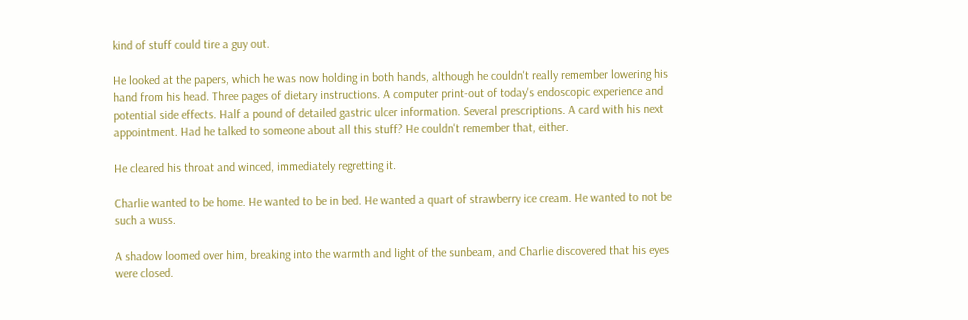kind of stuff could tire a guy out.

He looked at the papers, which he was now holding in both hands, although he couldn't really remember lowering his hand from his head. Three pages of dietary instructions. A computer print-out of today's endoscopic experience and potential side effects. Half a pound of detailed gastric ulcer information. Several prescriptions. A card with his next appointment. Had he talked to someone about all this stuff? He couldn't remember that, either.

He cleared his throat and winced, immediately regretting it.

Charlie wanted to be home. He wanted to be in bed. He wanted a quart of strawberry ice cream. He wanted to not be such a wuss.

A shadow loomed over him, breaking into the warmth and light of the sunbeam, and Charlie discovered that his eyes were closed.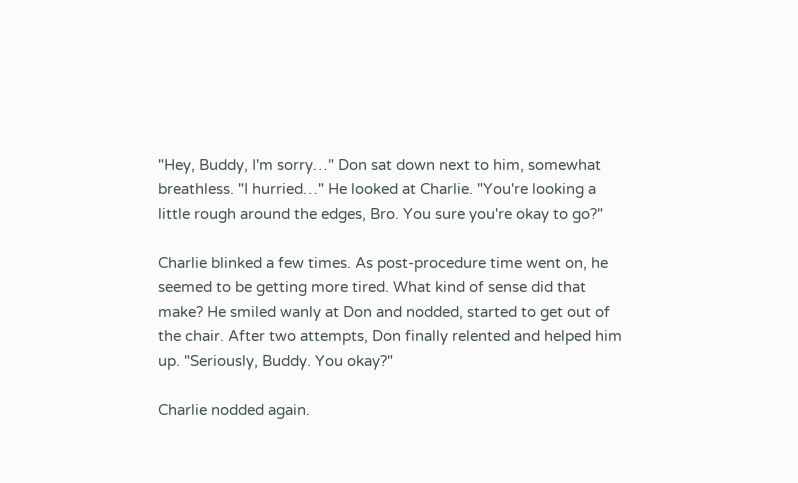"Hey, Buddy, I'm sorry…" Don sat down next to him, somewhat breathless. "I hurried…" He looked at Charlie. "You're looking a little rough around the edges, Bro. You sure you're okay to go?"

Charlie blinked a few times. As post-procedure time went on, he seemed to be getting more tired. What kind of sense did that make? He smiled wanly at Don and nodded, started to get out of the chair. After two attempts, Don finally relented and helped him up. "Seriously, Buddy. You okay?"

Charlie nodded again.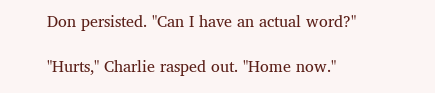Don persisted. "Can I have an actual word?"

"Hurts," Charlie rasped out. "Home now."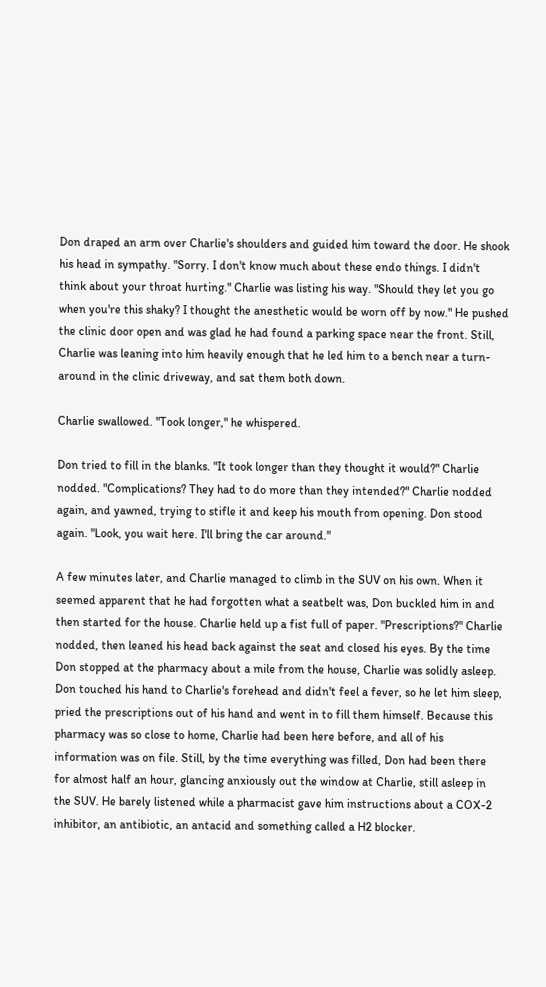Don draped an arm over Charlie's shoulders and guided him toward the door. He shook his head in sympathy. "Sorry. I don't know much about these endo things. I didn't think about your throat hurting." Charlie was listing his way. "Should they let you go when you're this shaky? I thought the anesthetic would be worn off by now." He pushed the clinic door open and was glad he had found a parking space near the front. Still, Charlie was leaning into him heavily enough that he led him to a bench near a turn-around in the clinic driveway, and sat them both down.

Charlie swallowed. "Took longer," he whispered.

Don tried to fill in the blanks. "It took longer than they thought it would?" Charlie nodded. "Complications? They had to do more than they intended?" Charlie nodded again, and yawned, trying to stifle it and keep his mouth from opening. Don stood again. "Look, you wait here. I'll bring the car around."

A few minutes later, and Charlie managed to climb in the SUV on his own. When it seemed apparent that he had forgotten what a seatbelt was, Don buckled him in and then started for the house. Charlie held up a fist full of paper. "Prescriptions?" Charlie nodded, then leaned his head back against the seat and closed his eyes. By the time Don stopped at the pharmacy about a mile from the house, Charlie was solidly asleep. Don touched his hand to Charlie's forehead and didn't feel a fever, so he let him sleep, pried the prescriptions out of his hand and went in to fill them himself. Because this pharmacy was so close to home, Charlie had been here before, and all of his information was on file. Still, by the time everything was filled, Don had been there for almost half an hour, glancing anxiously out the window at Charlie, still asleep in the SUV. He barely listened while a pharmacist gave him instructions about a COX-2 inhibitor, an antibiotic, an antacid and something called a H2 blocker.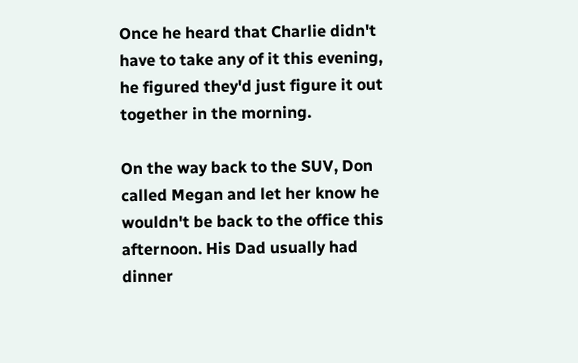Once he heard that Charlie didn't have to take any of it this evening, he figured they'd just figure it out together in the morning.

On the way back to the SUV, Don called Megan and let her know he wouldn't be back to the office this afternoon. His Dad usually had dinner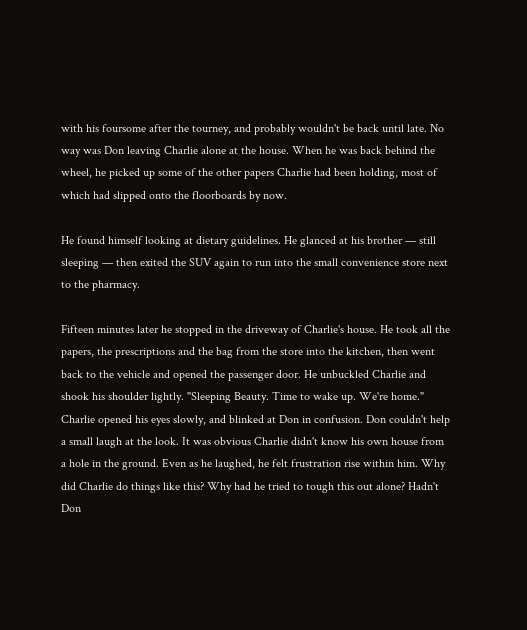with his foursome after the tourney, and probably wouldn't be back until late. No way was Don leaving Charlie alone at the house. When he was back behind the wheel, he picked up some of the other papers Charlie had been holding, most of which had slipped onto the floorboards by now.

He found himself looking at dietary guidelines. He glanced at his brother — still sleeping — then exited the SUV again to run into the small convenience store next to the pharmacy.

Fifteen minutes later he stopped in the driveway of Charlie's house. He took all the papers, the prescriptions and the bag from the store into the kitchen, then went back to the vehicle and opened the passenger door. He unbuckled Charlie and shook his shoulder lightly. "Sleeping Beauty. Time to wake up. We're home." Charlie opened his eyes slowly, and blinked at Don in confusion. Don couldn't help a small laugh at the look. It was obvious Charlie didn't know his own house from a hole in the ground. Even as he laughed, he felt frustration rise within him. Why did Charlie do things like this? Why had he tried to tough this out alone? Hadn't Don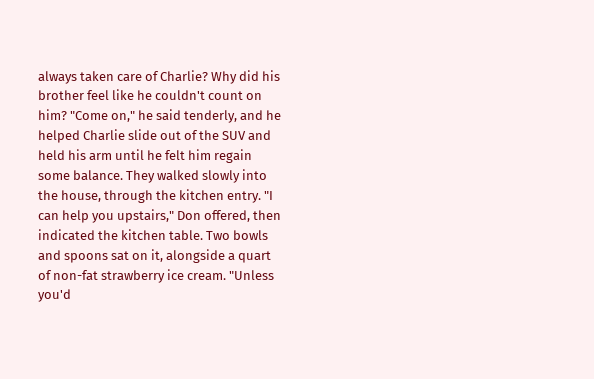always taken care of Charlie? Why did his brother feel like he couldn't count on him? "Come on," he said tenderly, and he helped Charlie slide out of the SUV and held his arm until he felt him regain some balance. They walked slowly into the house, through the kitchen entry. "I can help you upstairs," Don offered, then indicated the kitchen table. Two bowls and spoons sat on it, alongside a quart of non-fat strawberry ice cream. "Unless you'd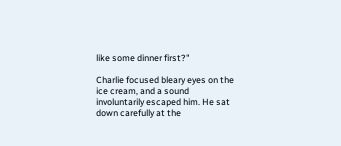like some dinner first?"

Charlie focused bleary eyes on the ice cream, and a sound involuntarily escaped him. He sat down carefully at the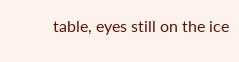table, eyes still on the ice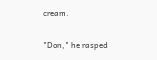cream.

"Don," he rasped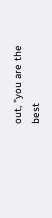out, "you are the best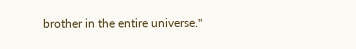brother in the entire universe."